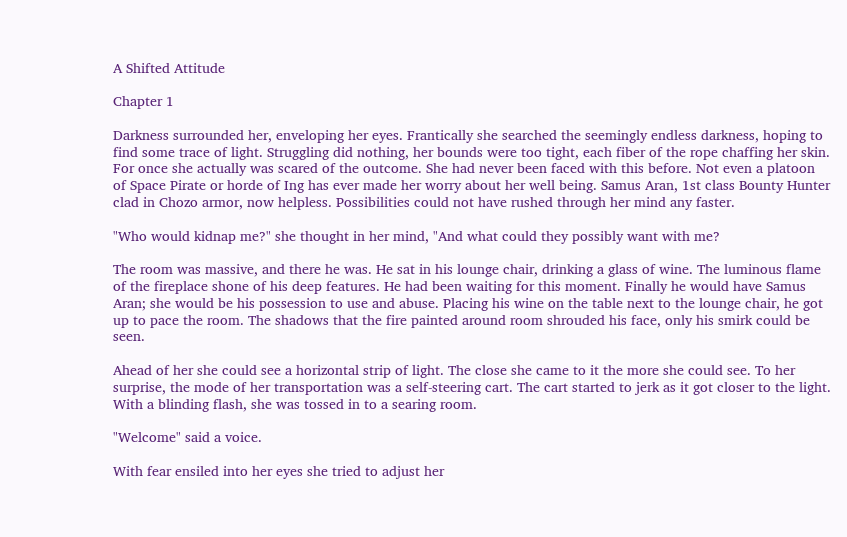A Shifted Attitude

Chapter 1

Darkness surrounded her, enveloping her eyes. Frantically she searched the seemingly endless darkness, hoping to find some trace of light. Struggling did nothing, her bounds were too tight, each fiber of the rope chaffing her skin. For once she actually was scared of the outcome. She had never been faced with this before. Not even a platoon of Space Pirate or horde of Ing has ever made her worry about her well being. Samus Aran, 1st class Bounty Hunter clad in Chozo armor, now helpless. Possibilities could not have rushed through her mind any faster.

"Who would kidnap me?" she thought in her mind, "And what could they possibly want with me?

The room was massive, and there he was. He sat in his lounge chair, drinking a glass of wine. The luminous flame of the fireplace shone of his deep features. He had been waiting for this moment. Finally he would have Samus Aran; she would be his possession to use and abuse. Placing his wine on the table next to the lounge chair, he got up to pace the room. The shadows that the fire painted around room shrouded his face, only his smirk could be seen.

Ahead of her she could see a horizontal strip of light. The close she came to it the more she could see. To her surprise, the mode of her transportation was a self-steering cart. The cart started to jerk as it got closer to the light. With a blinding flash, she was tossed in to a searing room.

"Welcome" said a voice.

With fear ensiled into her eyes she tried to adjust her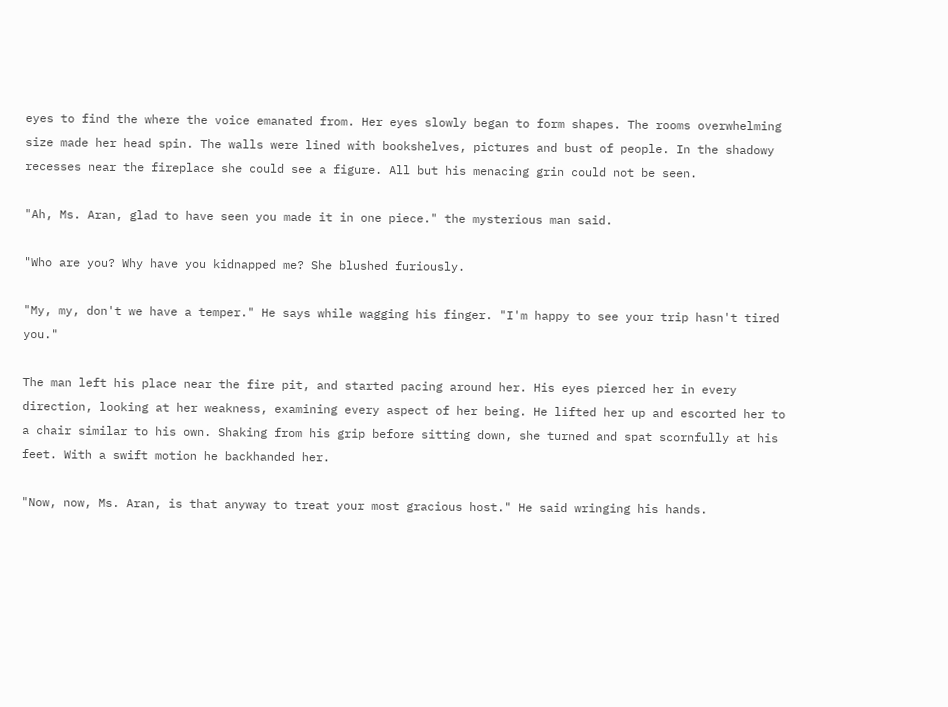eyes to find the where the voice emanated from. Her eyes slowly began to form shapes. The rooms overwhelming size made her head spin. The walls were lined with bookshelves, pictures and bust of people. In the shadowy recesses near the fireplace she could see a figure. All but his menacing grin could not be seen.

"Ah, Ms. Aran, glad to have seen you made it in one piece." the mysterious man said.

"Who are you? Why have you kidnapped me? She blushed furiously.

"My, my, don't we have a temper." He says while wagging his finger. "I'm happy to see your trip hasn't tired you."

The man left his place near the fire pit, and started pacing around her. His eyes pierced her in every direction, looking at her weakness, examining every aspect of her being. He lifted her up and escorted her to a chair similar to his own. Shaking from his grip before sitting down, she turned and spat scornfully at his feet. With a swift motion he backhanded her.

"Now, now, Ms. Aran, is that anyway to treat your most gracious host." He said wringing his hands.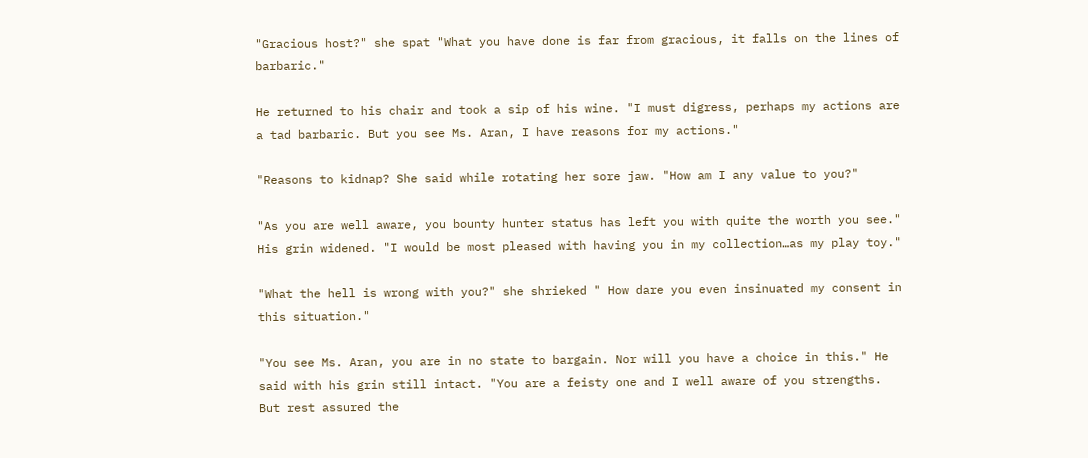"Gracious host?" she spat "What you have done is far from gracious, it falls on the lines of barbaric."

He returned to his chair and took a sip of his wine. "I must digress, perhaps my actions are a tad barbaric. But you see Ms. Aran, I have reasons for my actions."

"Reasons to kidnap? She said while rotating her sore jaw. "How am I any value to you?"

"As you are well aware, you bounty hunter status has left you with quite the worth you see." His grin widened. "I would be most pleased with having you in my collection…as my play toy."

"What the hell is wrong with you?" she shrieked " How dare you even insinuated my consent in this situation."

"You see Ms. Aran, you are in no state to bargain. Nor will you have a choice in this." He said with his grin still intact. "You are a feisty one and I well aware of you strengths. But rest assured the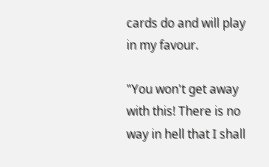cards do and will play in my favour.

"You won't get away with this! There is no way in hell that I shall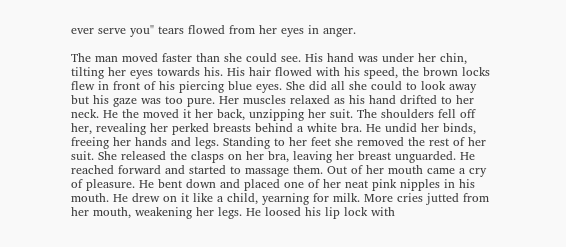ever serve you" tears flowed from her eyes in anger.

The man moved faster than she could see. His hand was under her chin, tilting her eyes towards his. His hair flowed with his speed, the brown locks flew in front of his piercing blue eyes. She did all she could to look away but his gaze was too pure. Her muscles relaxed as his hand drifted to her neck. He the moved it her back, unzipping her suit. The shoulders fell off her, revealing her perked breasts behind a white bra. He undid her binds, freeing her hands and legs. Standing to her feet she removed the rest of her suit. She released the clasps on her bra, leaving her breast unguarded. He reached forward and started to massage them. Out of her mouth came a cry of pleasure. He bent down and placed one of her neat pink nipples in his mouth. He drew on it like a child, yearning for milk. More cries jutted from her mouth, weakening her legs. He loosed his lip lock with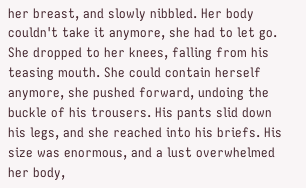her breast, and slowly nibbled. Her body couldn't take it anymore, she had to let go. She dropped to her knees, falling from his teasing mouth. She could contain herself anymore, she pushed forward, undoing the buckle of his trousers. His pants slid down his legs, and she reached into his briefs. His size was enormous, and a lust overwhelmed her body,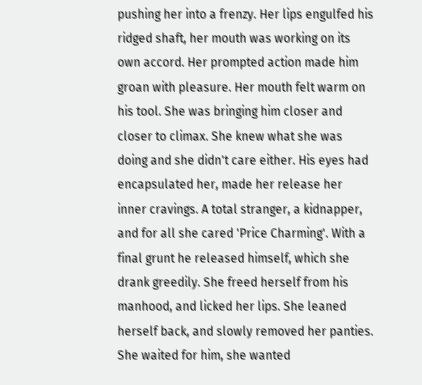pushing her into a frenzy. Her lips engulfed his ridged shaft, her mouth was working on its own accord. Her prompted action made him groan with pleasure. Her mouth felt warm on his tool. She was bringing him closer and closer to climax. She knew what she was doing and she didn't care either. His eyes had encapsulated her, made her release her inner cravings. A total stranger, a kidnapper, and for all she cared 'Price Charming'. With a final grunt he released himself, which she drank greedily. She freed herself from his manhood, and licked her lips. She leaned herself back, and slowly removed her panties. She waited for him, she wanted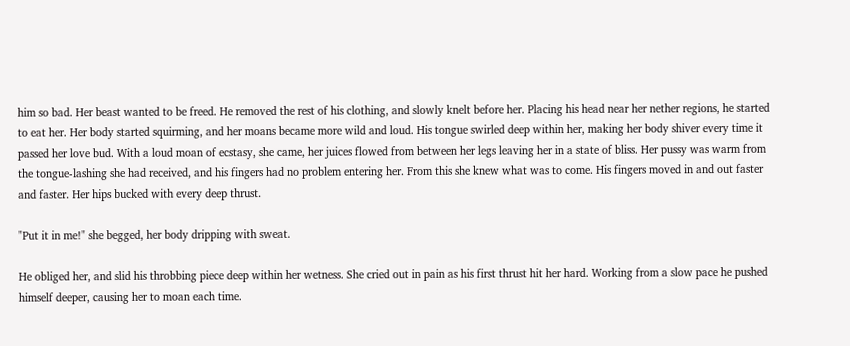him so bad. Her beast wanted to be freed. He removed the rest of his clothing, and slowly knelt before her. Placing his head near her nether regions, he started to eat her. Her body started squirming, and her moans became more wild and loud. His tongue swirled deep within her, making her body shiver every time it passed her love bud. With a loud moan of ecstasy, she came, her juices flowed from between her legs leaving her in a state of bliss. Her pussy was warm from the tongue-lashing she had received, and his fingers had no problem entering her. From this she knew what was to come. His fingers moved in and out faster and faster. Her hips bucked with every deep thrust.

"Put it in me!" she begged, her body dripping with sweat.

He obliged her, and slid his throbbing piece deep within her wetness. She cried out in pain as his first thrust hit her hard. Working from a slow pace he pushed himself deeper, causing her to moan each time.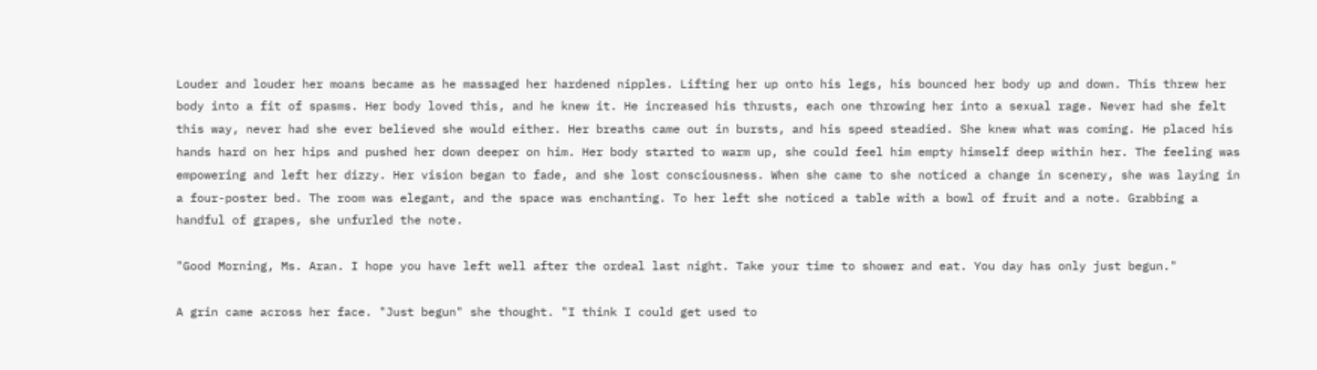Louder and louder her moans became as he massaged her hardened nipples. Lifting her up onto his legs, his bounced her body up and down. This threw her body into a fit of spasms. Her body loved this, and he knew it. He increased his thrusts, each one throwing her into a sexual rage. Never had she felt this way, never had she ever believed she would either. Her breaths came out in bursts, and his speed steadied. She knew what was coming. He placed his hands hard on her hips and pushed her down deeper on him. Her body started to warm up, she could feel him empty himself deep within her. The feeling was empowering and left her dizzy. Her vision began to fade, and she lost consciousness. When she came to she noticed a change in scenery, she was laying in a four-poster bed. The room was elegant, and the space was enchanting. To her left she noticed a table with a bowl of fruit and a note. Grabbing a handful of grapes, she unfurled the note.

"Good Morning, Ms. Aran. I hope you have left well after the ordeal last night. Take your time to shower and eat. You day has only just begun."

A grin came across her face. "Just begun" she thought. "I think I could get used to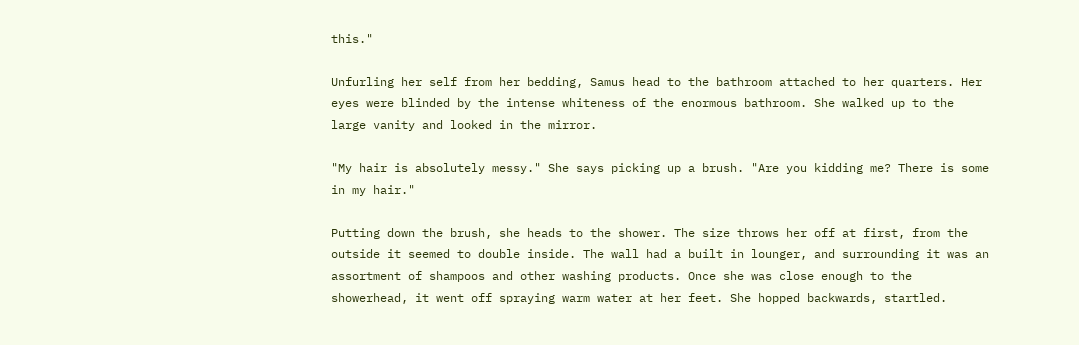this."

Unfurling her self from her bedding, Samus head to the bathroom attached to her quarters. Her eyes were blinded by the intense whiteness of the enormous bathroom. She walked up to the large vanity and looked in the mirror.

"My hair is absolutely messy." She says picking up a brush. "Are you kidding me? There is some in my hair."

Putting down the brush, she heads to the shower. The size throws her off at first, from the outside it seemed to double inside. The wall had a built in lounger, and surrounding it was an assortment of shampoos and other washing products. Once she was close enough to the showerhead, it went off spraying warm water at her feet. She hopped backwards, startled.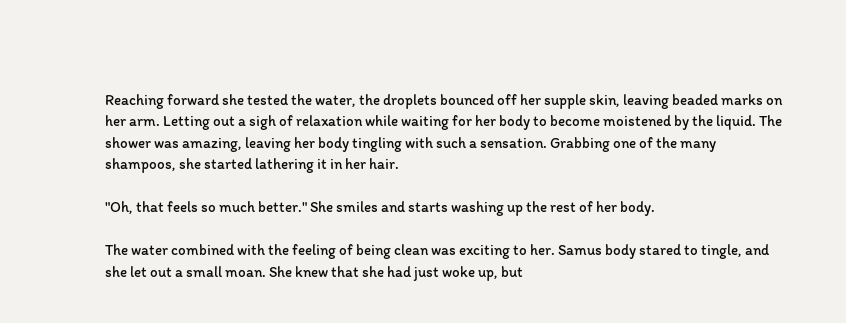Reaching forward she tested the water, the droplets bounced off her supple skin, leaving beaded marks on her arm. Letting out a sigh of relaxation while waiting for her body to become moistened by the liquid. The shower was amazing, leaving her body tingling with such a sensation. Grabbing one of the many shampoos, she started lathering it in her hair.

"Oh, that feels so much better." She smiles and starts washing up the rest of her body.

The water combined with the feeling of being clean was exciting to her. Samus body stared to tingle, and she let out a small moan. She knew that she had just woke up, but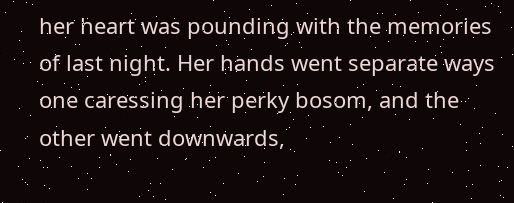her heart was pounding with the memories of last night. Her hands went separate ways one caressing her perky bosom, and the other went downwards,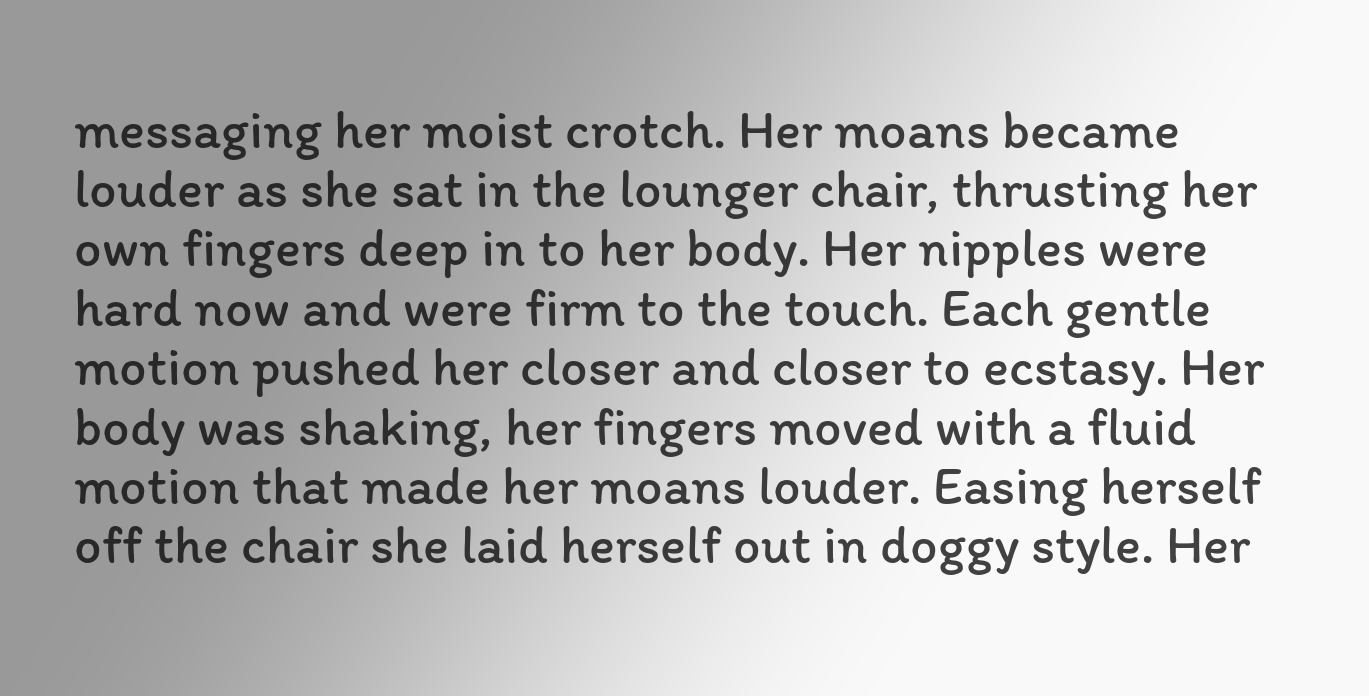messaging her moist crotch. Her moans became louder as she sat in the lounger chair, thrusting her own fingers deep in to her body. Her nipples were hard now and were firm to the touch. Each gentle motion pushed her closer and closer to ecstasy. Her body was shaking, her fingers moved with a fluid motion that made her moans louder. Easing herself off the chair she laid herself out in doggy style. Her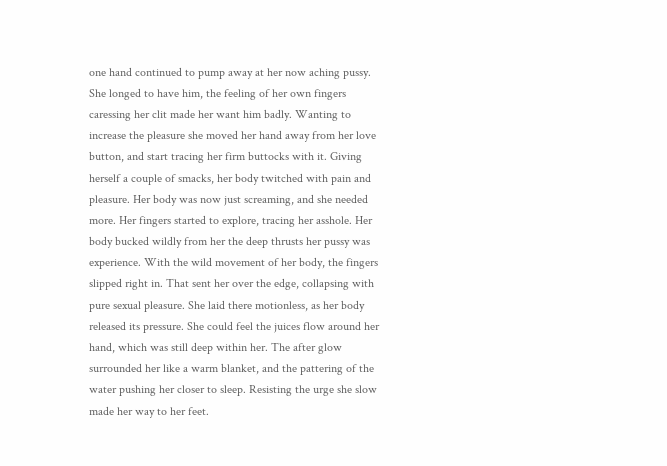one hand continued to pump away at her now aching pussy. She longed to have him, the feeling of her own fingers caressing her clit made her want him badly. Wanting to increase the pleasure she moved her hand away from her love button, and start tracing her firm buttocks with it. Giving herself a couple of smacks, her body twitched with pain and pleasure. Her body was now just screaming, and she needed more. Her fingers started to explore, tracing her asshole. Her body bucked wildly from her the deep thrusts her pussy was experience. With the wild movement of her body, the fingers slipped right in. That sent her over the edge, collapsing with pure sexual pleasure. She laid there motionless, as her body released its pressure. She could feel the juices flow around her hand, which was still deep within her. The after glow surrounded her like a warm blanket, and the pattering of the water pushing her closer to sleep. Resisting the urge she slow made her way to her feet.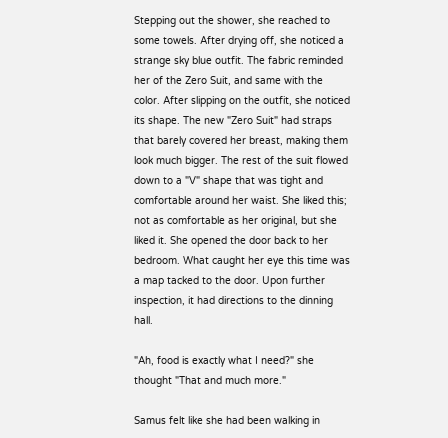Stepping out the shower, she reached to some towels. After drying off, she noticed a strange sky blue outfit. The fabric reminded her of the Zero Suit, and same with the color. After slipping on the outfit, she noticed its shape. The new "Zero Suit" had straps that barely covered her breast, making them look much bigger. The rest of the suit flowed down to a "V" shape that was tight and comfortable around her waist. She liked this; not as comfortable as her original, but she liked it. She opened the door back to her bedroom. What caught her eye this time was a map tacked to the door. Upon further inspection, it had directions to the dinning hall.

"Ah, food is exactly what I need?" she thought "That and much more."

Samus felt like she had been walking in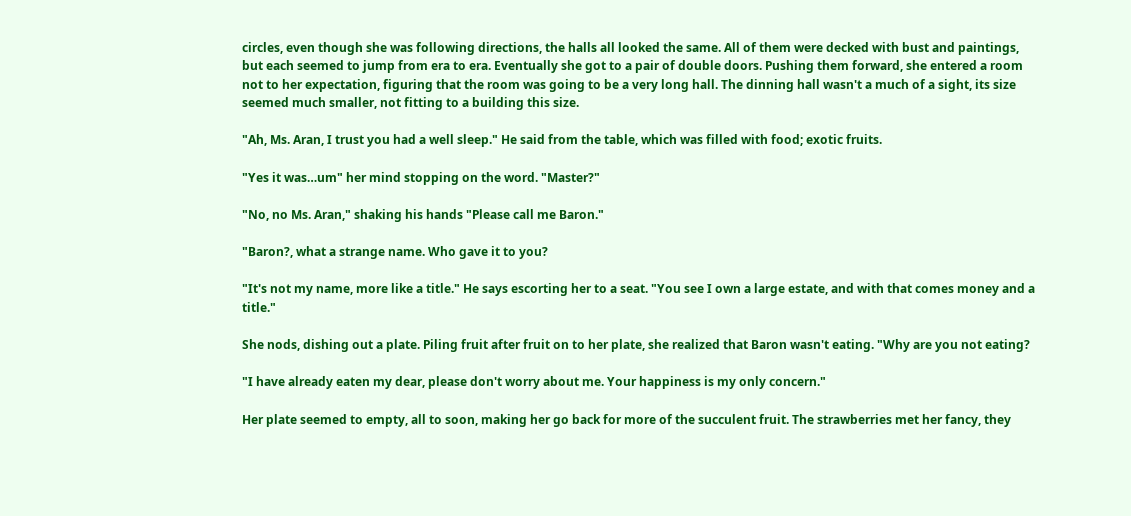circles, even though she was following directions, the halls all looked the same. All of them were decked with bust and paintings, but each seemed to jump from era to era. Eventually she got to a pair of double doors. Pushing them forward, she entered a room not to her expectation, figuring that the room was going to be a very long hall. The dinning hall wasn't a much of a sight, its size seemed much smaller, not fitting to a building this size.

"Ah, Ms. Aran, I trust you had a well sleep." He said from the table, which was filled with food; exotic fruits.

"Yes it was…um" her mind stopping on the word. "Master?"

"No, no Ms. Aran," shaking his hands "Please call me Baron."

"Baron?, what a strange name. Who gave it to you?

"It's not my name, more like a title." He says escorting her to a seat. "You see I own a large estate, and with that comes money and a title."

She nods, dishing out a plate. Piling fruit after fruit on to her plate, she realized that Baron wasn't eating. "Why are you not eating?

"I have already eaten my dear, please don't worry about me. Your happiness is my only concern."

Her plate seemed to empty, all to soon, making her go back for more of the succulent fruit. The strawberries met her fancy, they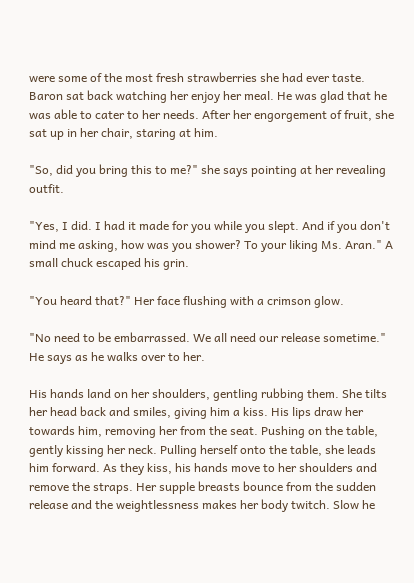were some of the most fresh strawberries she had ever taste. Baron sat back watching her enjoy her meal. He was glad that he was able to cater to her needs. After her engorgement of fruit, she sat up in her chair, staring at him.

"So, did you bring this to me?" she says pointing at her revealing outfit.

"Yes, I did. I had it made for you while you slept. And if you don't mind me asking, how was you shower? To your liking Ms. Aran." A small chuck escaped his grin.

"You heard that?" Her face flushing with a crimson glow.

"No need to be embarrassed. We all need our release sometime." He says as he walks over to her.

His hands land on her shoulders, gentling rubbing them. She tilts her head back and smiles, giving him a kiss. His lips draw her towards him, removing her from the seat. Pushing on the table, gently kissing her neck. Pulling herself onto the table, she leads him forward. As they kiss, his hands move to her shoulders and remove the straps. Her supple breasts bounce from the sudden release and the weightlessness makes her body twitch. Slow he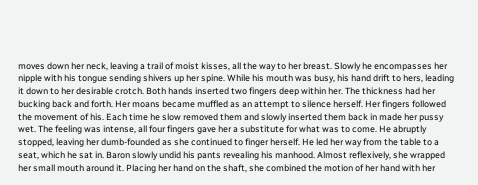moves down her neck, leaving a trail of moist kisses, all the way to her breast. Slowly he encompasses her nipple with his tongue sending shivers up her spine. While his mouth was busy, his hand drift to hers, leading it down to her desirable crotch. Both hands inserted two fingers deep within her. The thickness had her bucking back and forth. Her moans became muffled as an attempt to silence herself. Her fingers followed the movement of his. Each time he slow removed them and slowly inserted them back in made her pussy wet. The feeling was intense, all four fingers gave her a substitute for what was to come. He abruptly stopped, leaving her dumb-founded as she continued to finger herself. He led her way from the table to a seat, which he sat in. Baron slowly undid his pants revealing his manhood. Almost reflexively, she wrapped her small mouth around it. Placing her hand on the shaft, she combined the motion of her hand with her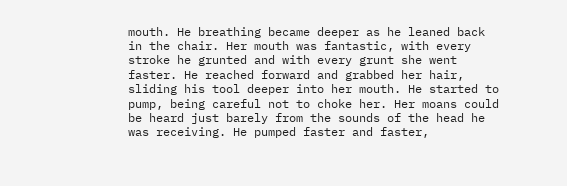mouth. He breathing became deeper as he leaned back in the chair. Her mouth was fantastic, with every stroke he grunted and with every grunt she went faster. He reached forward and grabbed her hair, sliding his tool deeper into her mouth. He started to pump, being careful not to choke her. Her moans could be heard just barely from the sounds of the head he was receiving. He pumped faster and faster,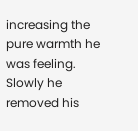increasing the pure warmth he was feeling. Slowly he removed his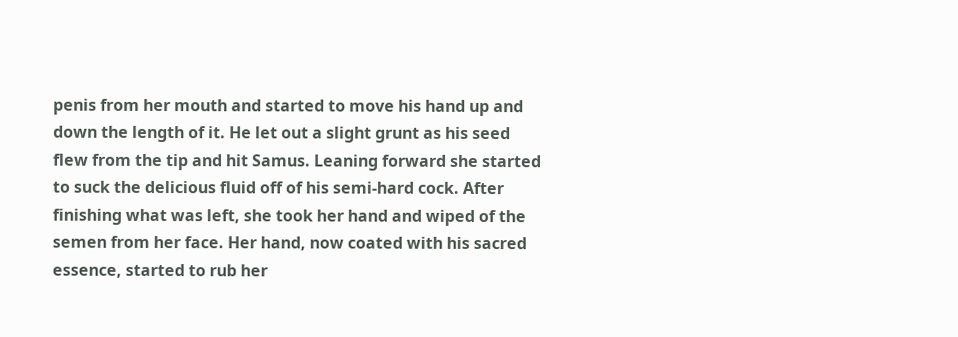penis from her mouth and started to move his hand up and down the length of it. He let out a slight grunt as his seed flew from the tip and hit Samus. Leaning forward she started to suck the delicious fluid off of his semi-hard cock. After finishing what was left, she took her hand and wiped of the semen from her face. Her hand, now coated with his sacred essence, started to rub her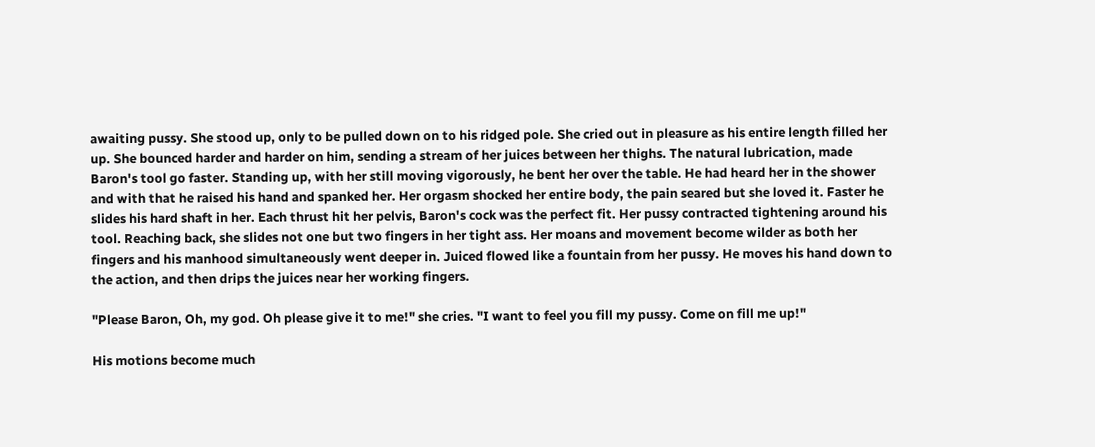awaiting pussy. She stood up, only to be pulled down on to his ridged pole. She cried out in pleasure as his entire length filled her up. She bounced harder and harder on him, sending a stream of her juices between her thighs. The natural lubrication, made Baron's tool go faster. Standing up, with her still moving vigorously, he bent her over the table. He had heard her in the shower and with that he raised his hand and spanked her. Her orgasm shocked her entire body, the pain seared but she loved it. Faster he slides his hard shaft in her. Each thrust hit her pelvis, Baron's cock was the perfect fit. Her pussy contracted tightening around his tool. Reaching back, she slides not one but two fingers in her tight ass. Her moans and movement become wilder as both her fingers and his manhood simultaneously went deeper in. Juiced flowed like a fountain from her pussy. He moves his hand down to the action, and then drips the juices near her working fingers.

"Please Baron, Oh, my god. Oh please give it to me!" she cries. "I want to feel you fill my pussy. Come on fill me up!"

His motions become much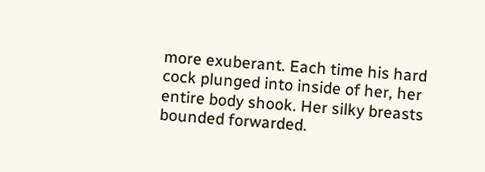more exuberant. Each time his hard cock plunged into inside of her, her entire body shook. Her silky breasts bounded forwarded.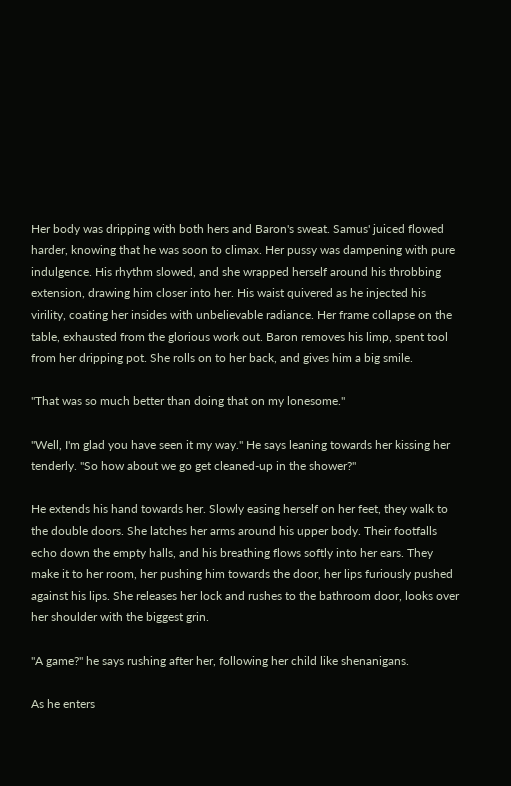Her body was dripping with both hers and Baron's sweat. Samus' juiced flowed harder, knowing that he was soon to climax. Her pussy was dampening with pure indulgence. His rhythm slowed, and she wrapped herself around his throbbing extension, drawing him closer into her. His waist quivered as he injected his virility, coating her insides with unbelievable radiance. Her frame collapse on the table, exhausted from the glorious work out. Baron removes his limp, spent tool from her dripping pot. She rolls on to her back, and gives him a big smile.

"That was so much better than doing that on my lonesome."

"Well, I'm glad you have seen it my way." He says leaning towards her kissing her tenderly. "So how about we go get cleaned-up in the shower?"

He extends his hand towards her. Slowly easing herself on her feet, they walk to the double doors. She latches her arms around his upper body. Their footfalls echo down the empty halls, and his breathing flows softly into her ears. They make it to her room, her pushing him towards the door, her lips furiously pushed against his lips. She releases her lock and rushes to the bathroom door, looks over her shoulder with the biggest grin.

"A game?" he says rushing after her, following her child like shenanigans.

As he enters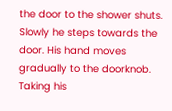the door to the shower shuts. Slowly he steps towards the door. His hand moves gradually to the doorknob. Taking his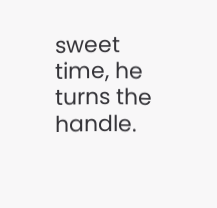sweet time, he turns the handle.